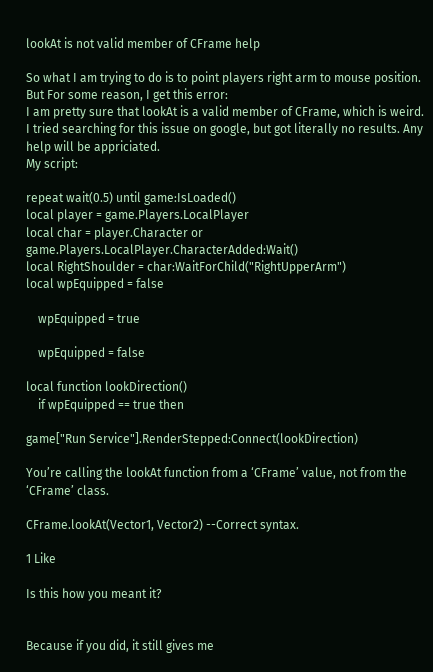lookAt is not valid member of CFrame help

So what I am trying to do is to point players right arm to mouse position. But For some reason, I get this error:
I am pretty sure that lookAt is a valid member of CFrame, which is weird. I tried searching for this issue on google, but got literally no results. Any help will be appriciated.
My script:

repeat wait(0.5) until game:IsLoaded()
local player = game.Players.LocalPlayer
local char = player.Character or game.Players.LocalPlayer.CharacterAdded:Wait()
local RightShoulder = char:WaitForChild("RightUpperArm")
local wpEquipped = false

    wpEquipped = true

    wpEquipped = false

local function lookDirection()
    if wpEquipped == true then

game["Run Service"].RenderStepped:Connect(lookDirection)

You’re calling the lookAt function from a ‘CFrame’ value, not from the ‘CFrame’ class.

CFrame.lookAt(Vector1, Vector2) --Correct syntax.

1 Like

Is this how you meant it?


Because if you did, it still gives me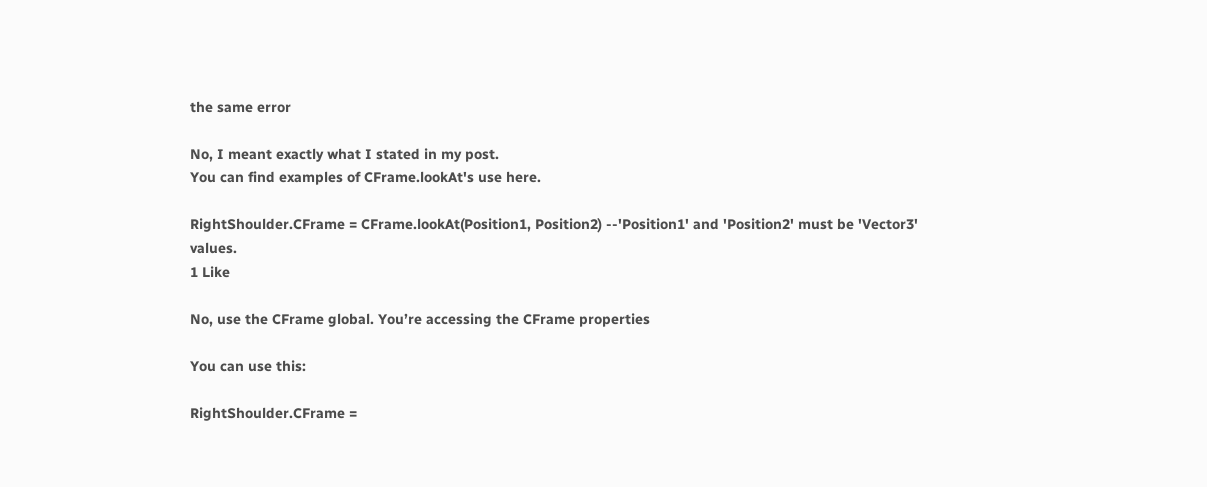the same error

No, I meant exactly what I stated in my post.
You can find examples of CFrame.lookAt's use here.

RightShoulder.CFrame = CFrame.lookAt(Position1, Position2) --'Position1' and 'Position2' must be 'Vector3' values.
1 Like

No, use the CFrame global. You’re accessing the CFrame properties

You can use this:

RightShoulder.CFrame =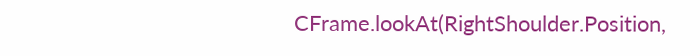CFrame.lookAt(RightShoulder.Position,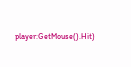player:GetMouse().Hit)